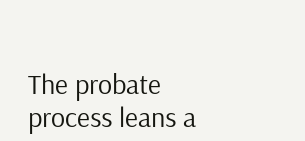The probate process leans a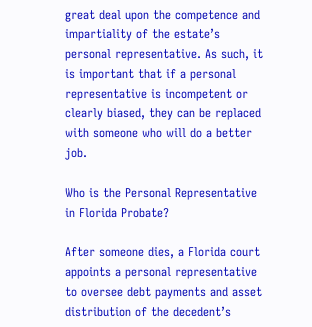great deal upon the competence and impartiality of the estate’s personal representative. As such, it is important that if a personal representative is incompetent or clearly biased, they can be replaced with someone who will do a better job.

Who is the Personal Representative in Florida Probate?

After someone dies, a Florida court appoints a personal representative to oversee debt payments and asset distribution of the decedent’s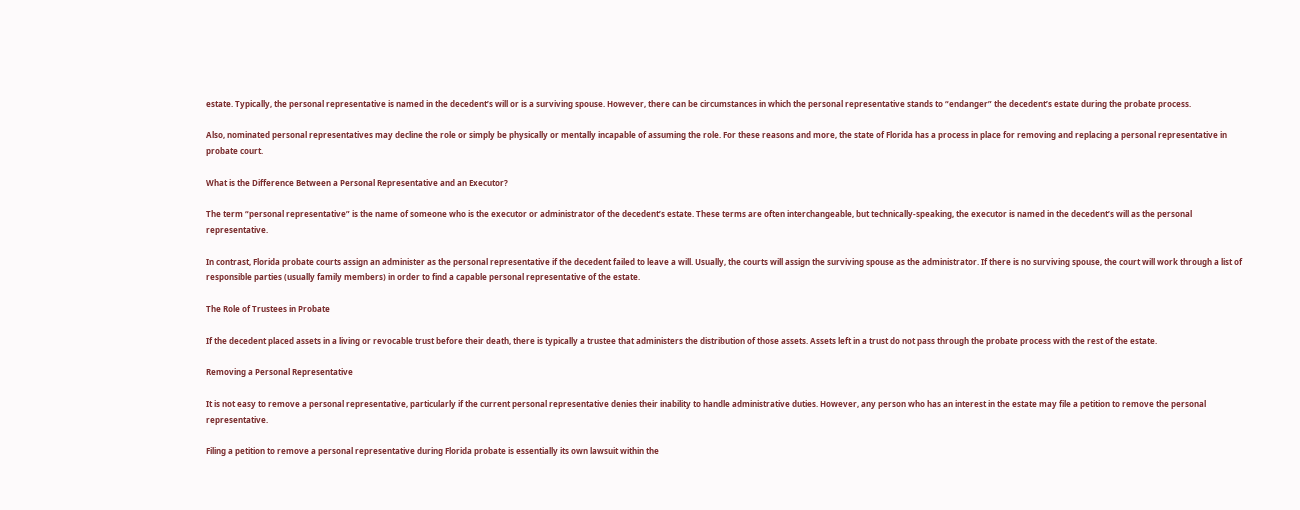estate. Typically, the personal representative is named in the decedent’s will or is a surviving spouse. However, there can be circumstances in which the personal representative stands to “endanger” the decedent’s estate during the probate process.

Also, nominated personal representatives may decline the role or simply be physically or mentally incapable of assuming the role. For these reasons and more, the state of Florida has a process in place for removing and replacing a personal representative in probate court.

What is the Difference Between a Personal Representative and an Executor?

The term “personal representative” is the name of someone who is the executor or administrator of the decedent’s estate. These terms are often interchangeable, but technically-speaking, the executor is named in the decedent’s will as the personal representative.

In contrast, Florida probate courts assign an administer as the personal representative if the decedent failed to leave a will. Usually, the courts will assign the surviving spouse as the administrator. If there is no surviving spouse, the court will work through a list of responsible parties (usually family members) in order to find a capable personal representative of the estate.

The Role of Trustees in Probate

If the decedent placed assets in a living or revocable trust before their death, there is typically a trustee that administers the distribution of those assets. Assets left in a trust do not pass through the probate process with the rest of the estate.

Removing a Personal Representative

It is not easy to remove a personal representative, particularly if the current personal representative denies their inability to handle administrative duties. However, any person who has an interest in the estate may file a petition to remove the personal representative.

Filing a petition to remove a personal representative during Florida probate is essentially its own lawsuit within the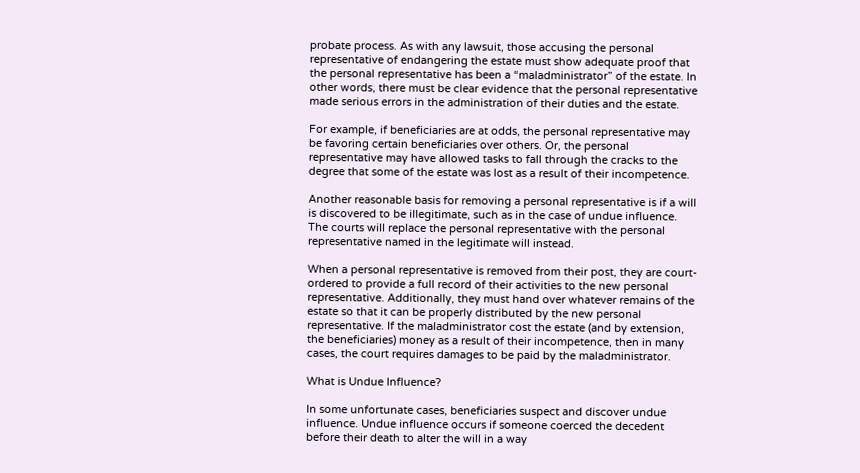probate process. As with any lawsuit, those accusing the personal representative of endangering the estate must show adequate proof that the personal representative has been a “maladministrator” of the estate. In other words, there must be clear evidence that the personal representative made serious errors in the administration of their duties and the estate.

For example, if beneficiaries are at odds, the personal representative may be favoring certain beneficiaries over others. Or, the personal representative may have allowed tasks to fall through the cracks to the degree that some of the estate was lost as a result of their incompetence.

Another reasonable basis for removing a personal representative is if a will is discovered to be illegitimate, such as in the case of undue influence. The courts will replace the personal representative with the personal representative named in the legitimate will instead.

When a personal representative is removed from their post, they are court-ordered to provide a full record of their activities to the new personal representative. Additionally, they must hand over whatever remains of the estate so that it can be properly distributed by the new personal representative. If the maladministrator cost the estate (and by extension, the beneficiaries) money as a result of their incompetence, then in many cases, the court requires damages to be paid by the maladministrator.

What is Undue Influence?

In some unfortunate cases, beneficiaries suspect and discover undue influence. Undue influence occurs if someone coerced the decedent before their death to alter the will in a way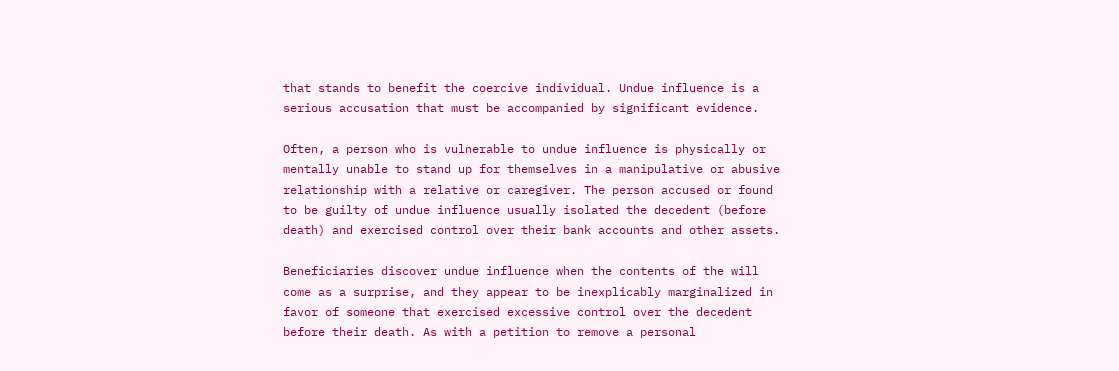that stands to benefit the coercive individual. Undue influence is a serious accusation that must be accompanied by significant evidence.

Often, a person who is vulnerable to undue influence is physically or mentally unable to stand up for themselves in a manipulative or abusive relationship with a relative or caregiver. The person accused or found to be guilty of undue influence usually isolated the decedent (before death) and exercised control over their bank accounts and other assets.

Beneficiaries discover undue influence when the contents of the will come as a surprise, and they appear to be inexplicably marginalized in favor of someone that exercised excessive control over the decedent before their death. As with a petition to remove a personal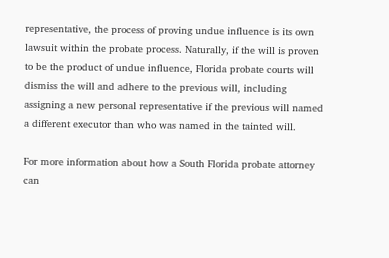representative, the process of proving undue influence is its own lawsuit within the probate process. Naturally, if the will is proven to be the product of undue influence, Florida probate courts will dismiss the will and adhere to the previous will, including assigning a new personal representative if the previous will named a different executor than who was named in the tainted will.

For more information about how a South Florida probate attorney can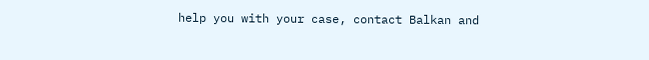help you with your case, contact Balkan and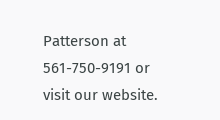Patterson at 561-750-9191 or visit our website.